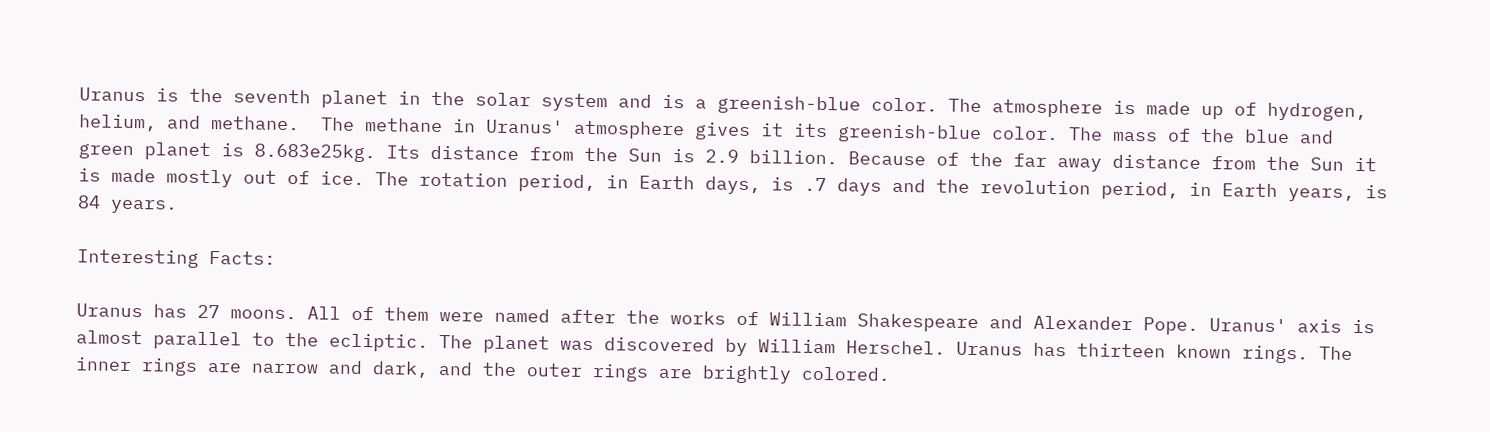Uranus is the seventh planet in the solar system and is a greenish-blue color. The atmosphere is made up of hydrogen, helium, and methane.  The methane in Uranus' atmosphere gives it its greenish-blue color. The mass of the blue and green planet is 8.683e25kg. Its distance from the Sun is 2.9 billion. Because of the far away distance from the Sun it is made mostly out of ice. The rotation period, in Earth days, is .7 days and the revolution period, in Earth years, is 84 years.

Interesting Facts:

Uranus has 27 moons. All of them were named after the works of William Shakespeare and Alexander Pope. Uranus' axis is almost parallel to the ecliptic. The planet was discovered by William Herschel. Uranus has thirteen known rings. The inner rings are narrow and dark, and the outer rings are brightly colored.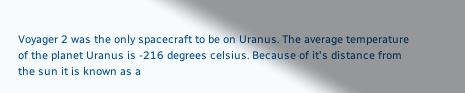Voyager 2 was the only spacecraft to be on Uranus. The average temperature of the planet Uranus is -216 degrees celsius. Because of it's distance from the sun it is known as a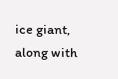ice giant, along with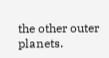the other outer planets.